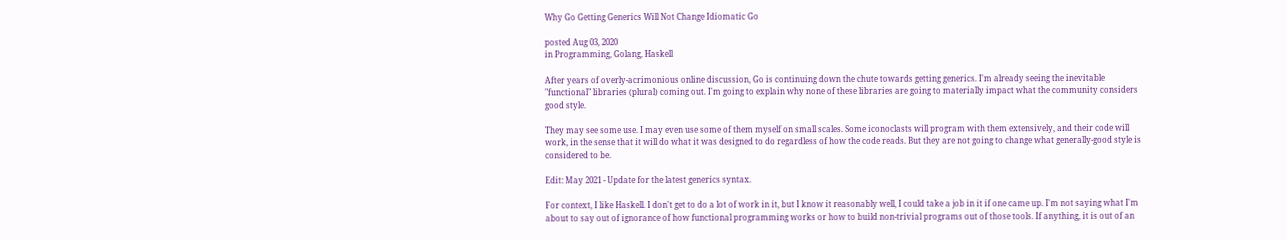Why Go Getting Generics Will Not Change Idiomatic Go

posted Aug 03, 2020
in Programming, Golang, Haskell

After years of overly-acrimonious online discussion, Go is continuing down the chute towards getting generics. I'm already seeing the inevitable "functional" libraries (plural) coming out. I'm going to explain why none of these libraries are going to materially impact what the community considers good style.

They may see some use. I may even use some of them myself on small scales. Some iconoclasts will program with them extensively, and their code will work, in the sense that it will do what it was designed to do regardless of how the code reads. But they are not going to change what generally-good style is considered to be.

Edit: May 2021 - Update for the latest generics syntax.

For context, I like Haskell. I don't get to do a lot of work in it, but I know it reasonably well, I could take a job in it if one came up. I'm not saying what I'm about to say out of ignorance of how functional programming works or how to build non-trivial programs out of those tools. If anything, it is out of an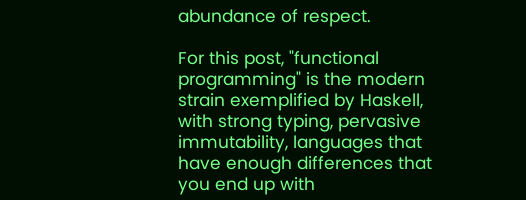abundance of respect.

For this post, "functional programming" is the modern strain exemplified by Haskell, with strong typing, pervasive immutability, languages that have enough differences that you end up with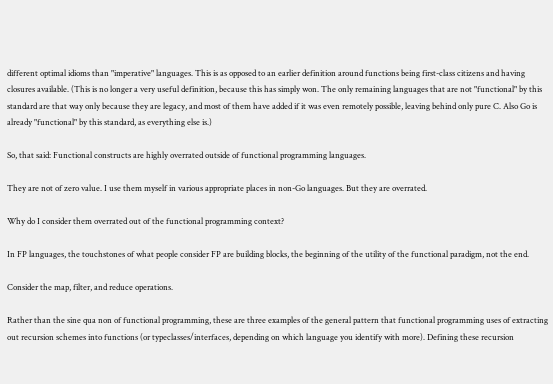different optimal idioms than "imperative" languages. This is as opposed to an earlier definition around functions being first-class citizens and having closures available. (This is no longer a very useful definition, because this has simply won. The only remaining languages that are not "functional" by this standard are that way only because they are legacy, and most of them have added if it was even remotely possible, leaving behind only pure C. Also Go is already "functional" by this standard, as everything else is.)

So, that said: Functional constructs are highly overrated outside of functional programming languages.

They are not of zero value. I use them myself in various appropriate places in non-Go languages. But they are overrated.

Why do I consider them overrated out of the functional programming context?

In FP languages, the touchstones of what people consider FP are building blocks, the beginning of the utility of the functional paradigm, not the end.

Consider the map, filter, and reduce operations.

Rather than the sine qua non of functional programming, these are three examples of the general pattern that functional programming uses of extracting out recursion schemes into functions (or typeclasses/interfaces, depending on which language you identify with more). Defining these recursion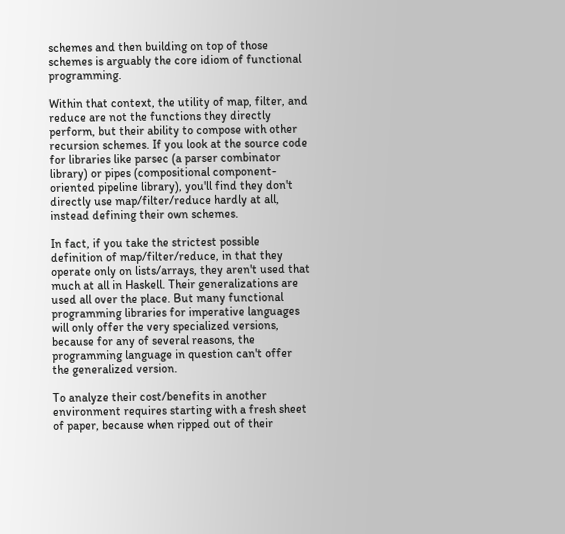schemes and then building on top of those schemes is arguably the core idiom of functional programming.

Within that context, the utility of map, filter, and reduce are not the functions they directly perform, but their ability to compose with other recursion schemes. If you look at the source code for libraries like parsec (a parser combinator library) or pipes (compositional component-oriented pipeline library), you'll find they don't directly use map/filter/reduce hardly at all, instead defining their own schemes.

In fact, if you take the strictest possible definition of map/filter/reduce, in that they operate only on lists/arrays, they aren't used that much at all in Haskell. Their generalizations are used all over the place. But many functional programming libraries for imperative languages will only offer the very specialized versions, because for any of several reasons, the programming language in question can't offer the generalized version.

To analyze their cost/benefits in another environment requires starting with a fresh sheet of paper, because when ripped out of their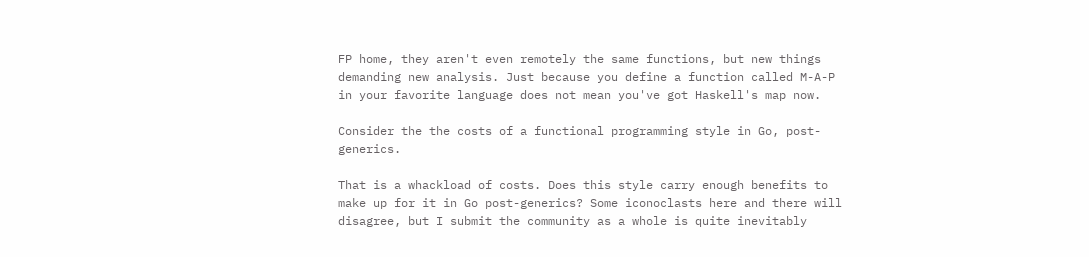FP home, they aren't even remotely the same functions, but new things demanding new analysis. Just because you define a function called M-A-P in your favorite language does not mean you've got Haskell's map now.

Consider the the costs of a functional programming style in Go, post-generics.

That is a whackload of costs. Does this style carry enough benefits to make up for it in Go post-generics? Some iconoclasts here and there will disagree, but I submit the community as a whole is quite inevitably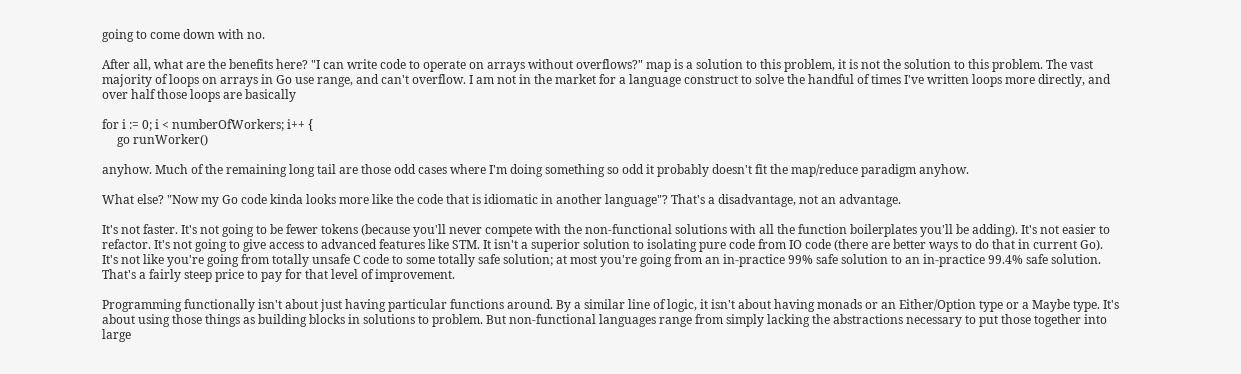going to come down with no.

After all, what are the benefits here? "I can write code to operate on arrays without overflows?" map is a solution to this problem, it is not the solution to this problem. The vast majority of loops on arrays in Go use range, and can't overflow. I am not in the market for a language construct to solve the handful of times I've written loops more directly, and over half those loops are basically

for i := 0; i < numberOfWorkers; i++ {
     go runWorker()

anyhow. Much of the remaining long tail are those odd cases where I'm doing something so odd it probably doesn't fit the map/reduce paradigm anyhow.

What else? "Now my Go code kinda looks more like the code that is idiomatic in another language"? That's a disadvantage, not an advantage.

It's not faster. It's not going to be fewer tokens (because you'll never compete with the non-functional solutions with all the function boilerplates you'll be adding). It's not easier to refactor. It's not going to give access to advanced features like STM. It isn't a superior solution to isolating pure code from IO code (there are better ways to do that in current Go). It's not like you're going from totally unsafe C code to some totally safe solution; at most you're going from an in-practice 99% safe solution to an in-practice 99.4% safe solution. That's a fairly steep price to pay for that level of improvement.

Programming functionally isn't about just having particular functions around. By a similar line of logic, it isn't about having monads or an Either/Option type or a Maybe type. It's about using those things as building blocks in solutions to problem. But non-functional languages range from simply lacking the abstractions necessary to put those together into large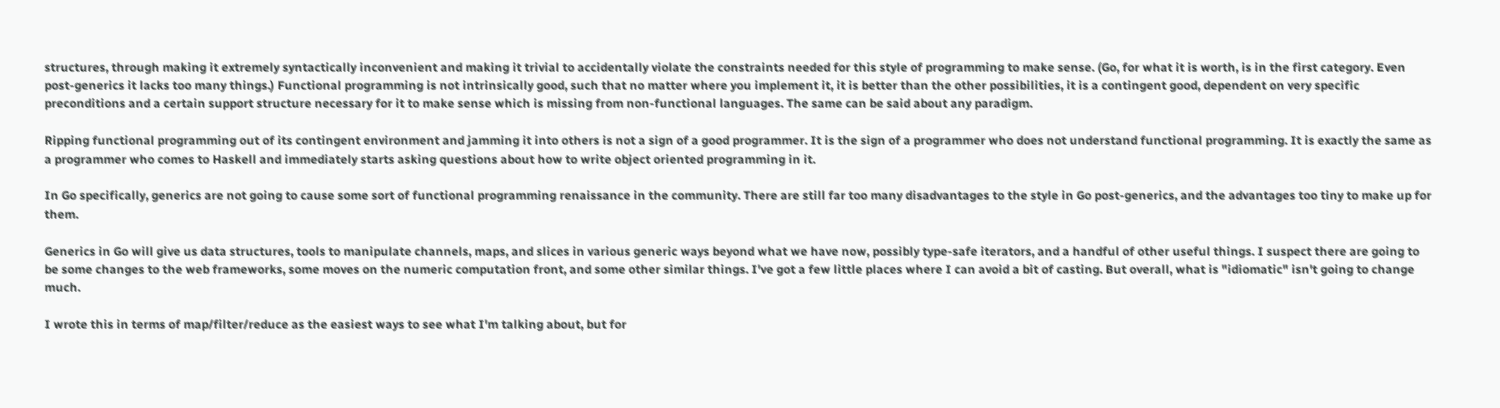structures, through making it extremely syntactically inconvenient and making it trivial to accidentally violate the constraints needed for this style of programming to make sense. (Go, for what it is worth, is in the first category. Even post-generics it lacks too many things.) Functional programming is not intrinsically good, such that no matter where you implement it, it is better than the other possibilities, it is a contingent good, dependent on very specific preconditions and a certain support structure necessary for it to make sense which is missing from non-functional languages. The same can be said about any paradigm.

Ripping functional programming out of its contingent environment and jamming it into others is not a sign of a good programmer. It is the sign of a programmer who does not understand functional programming. It is exactly the same as a programmer who comes to Haskell and immediately starts asking questions about how to write object oriented programming in it.

In Go specifically, generics are not going to cause some sort of functional programming renaissance in the community. There are still far too many disadvantages to the style in Go post-generics, and the advantages too tiny to make up for them.

Generics in Go will give us data structures, tools to manipulate channels, maps, and slices in various generic ways beyond what we have now, possibly type-safe iterators, and a handful of other useful things. I suspect there are going to be some changes to the web frameworks, some moves on the numeric computation front, and some other similar things. I've got a few little places where I can avoid a bit of casting. But overall, what is "idiomatic" isn't going to change much.

I wrote this in terms of map/filter/reduce as the easiest ways to see what I'm talking about, but for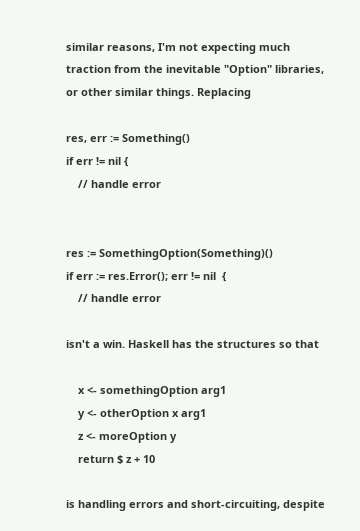similar reasons, I'm not expecting much traction from the inevitable "Option" libraries, or other similar things. Replacing

res, err := Something()
if err != nil {
    // handle error


res := SomethingOption(Something)()
if err := res.Error(); err != nil  {
    // handle error

isn't a win. Haskell has the structures so that

    x <- somethingOption arg1
    y <- otherOption x arg1
    z <- moreOption y
    return $ z + 10

is handling errors and short-circuiting, despite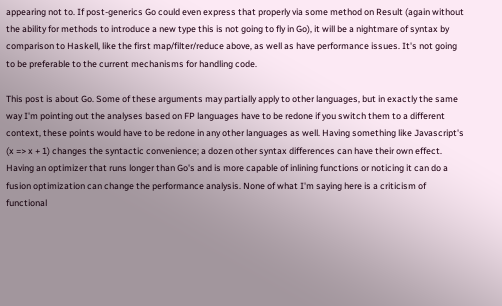appearing not to. If post-generics Go could even express that properly via some method on Result (again without the ability for methods to introduce a new type this is not going to fly in Go), it will be a nightmare of syntax by comparison to Haskell, like the first map/filter/reduce above, as well as have performance issues. It's not going to be preferable to the current mechanisms for handling code.

This post is about Go. Some of these arguments may partially apply to other languages, but in exactly the same way I'm pointing out the analyses based on FP languages have to be redone if you switch them to a different context, these points would have to be redone in any other languages as well. Having something like Javascript's (x => x + 1) changes the syntactic convenience; a dozen other syntax differences can have their own effect. Having an optimizer that runs longer than Go's and is more capable of inlining functions or noticing it can do a fusion optimization can change the performance analysis. None of what I'm saying here is a criticism of functional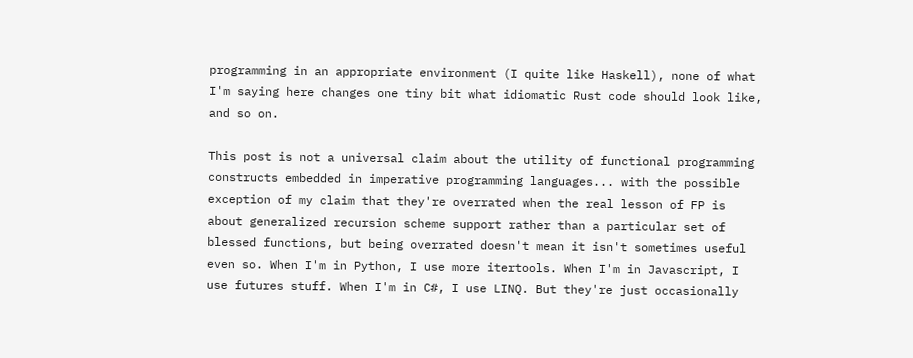programming in an appropriate environment (I quite like Haskell), none of what I'm saying here changes one tiny bit what idiomatic Rust code should look like, and so on.

This post is not a universal claim about the utility of functional programming constructs embedded in imperative programming languages... with the possible exception of my claim that they're overrated when the real lesson of FP is about generalized recursion scheme support rather than a particular set of blessed functions, but being overrated doesn't mean it isn't sometimes useful even so. When I'm in Python, I use more itertools. When I'm in Javascript, I use futures stuff. When I'm in C#, I use LINQ. But they're just occasionally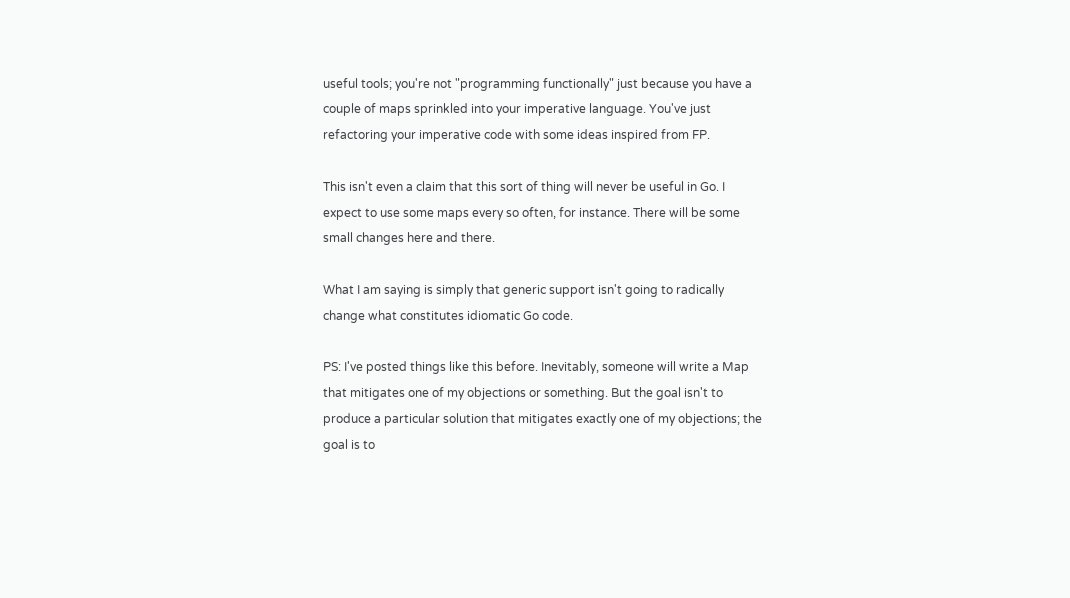useful tools; you're not "programming functionally" just because you have a couple of maps sprinkled into your imperative language. You've just refactoring your imperative code with some ideas inspired from FP.

This isn't even a claim that this sort of thing will never be useful in Go. I expect to use some maps every so often, for instance. There will be some small changes here and there.

What I am saying is simply that generic support isn't going to radically change what constitutes idiomatic Go code.

PS: I've posted things like this before. Inevitably, someone will write a Map that mitigates one of my objections or something. But the goal isn't to produce a particular solution that mitigates exactly one of my objections; the goal is to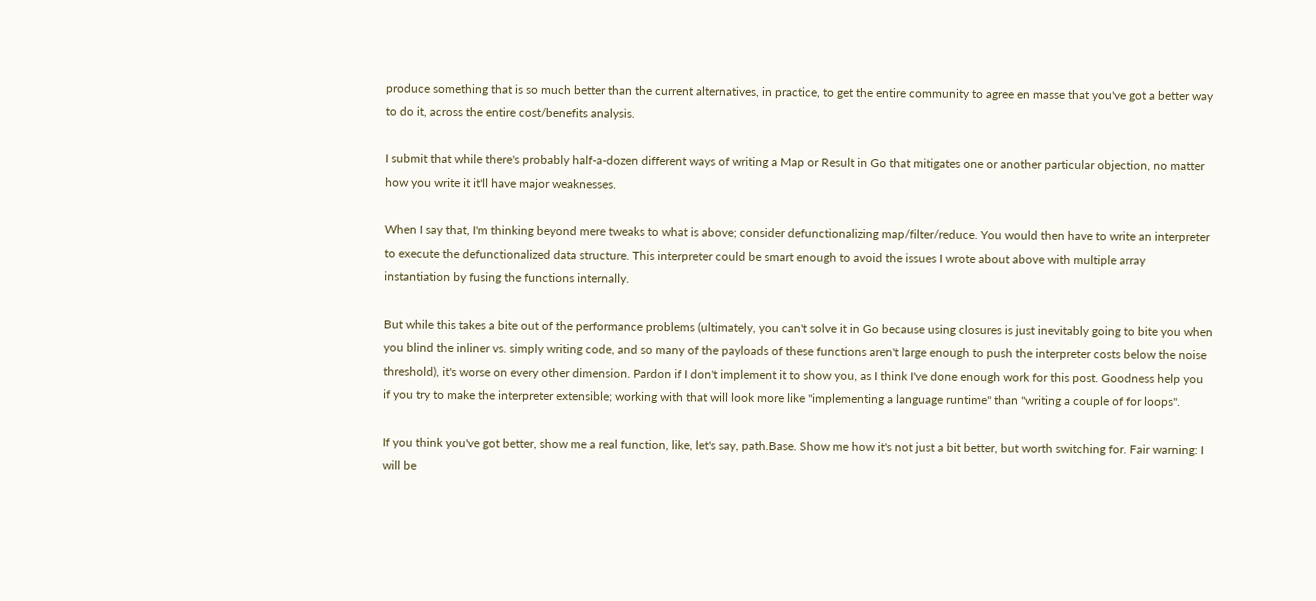produce something that is so much better than the current alternatives, in practice, to get the entire community to agree en masse that you've got a better way to do it, across the entire cost/benefits analysis.

I submit that while there's probably half-a-dozen different ways of writing a Map or Result in Go that mitigates one or another particular objection, no matter how you write it it'll have major weaknesses.

When I say that, I'm thinking beyond mere tweaks to what is above; consider defunctionalizing map/filter/reduce. You would then have to write an interpreter to execute the defunctionalized data structure. This interpreter could be smart enough to avoid the issues I wrote about above with multiple array instantiation by fusing the functions internally.

But while this takes a bite out of the performance problems (ultimately, you can't solve it in Go because using closures is just inevitably going to bite you when you blind the inliner vs. simply writing code, and so many of the payloads of these functions aren't large enough to push the interpreter costs below the noise threshold), it's worse on every other dimension. Pardon if I don't implement it to show you, as I think I've done enough work for this post. Goodness help you if you try to make the interpreter extensible; working with that will look more like "implementing a language runtime" than "writing a couple of for loops".

If you think you've got better, show me a real function, like, let's say, path.Base. Show me how it's not just a bit better, but worth switching for. Fair warning: I will be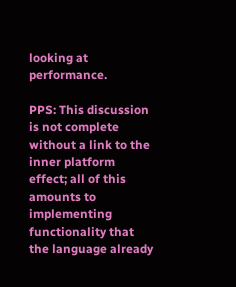looking at performance.

PPS: This discussion is not complete without a link to the inner platform effect; all of this amounts to implementing functionality that the language already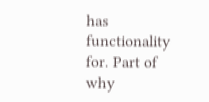has functionality for. Part of why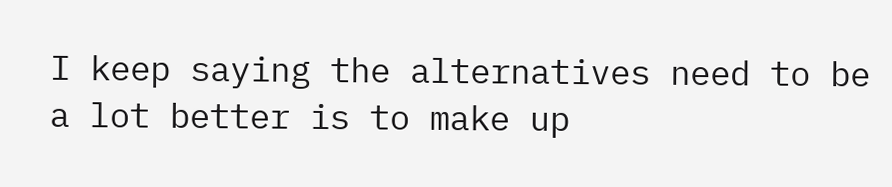I keep saying the alternatives need to be a lot better is to make up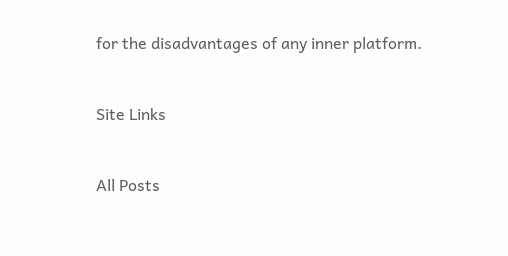for the disadvantages of any inner platform.


Site Links


All Posts